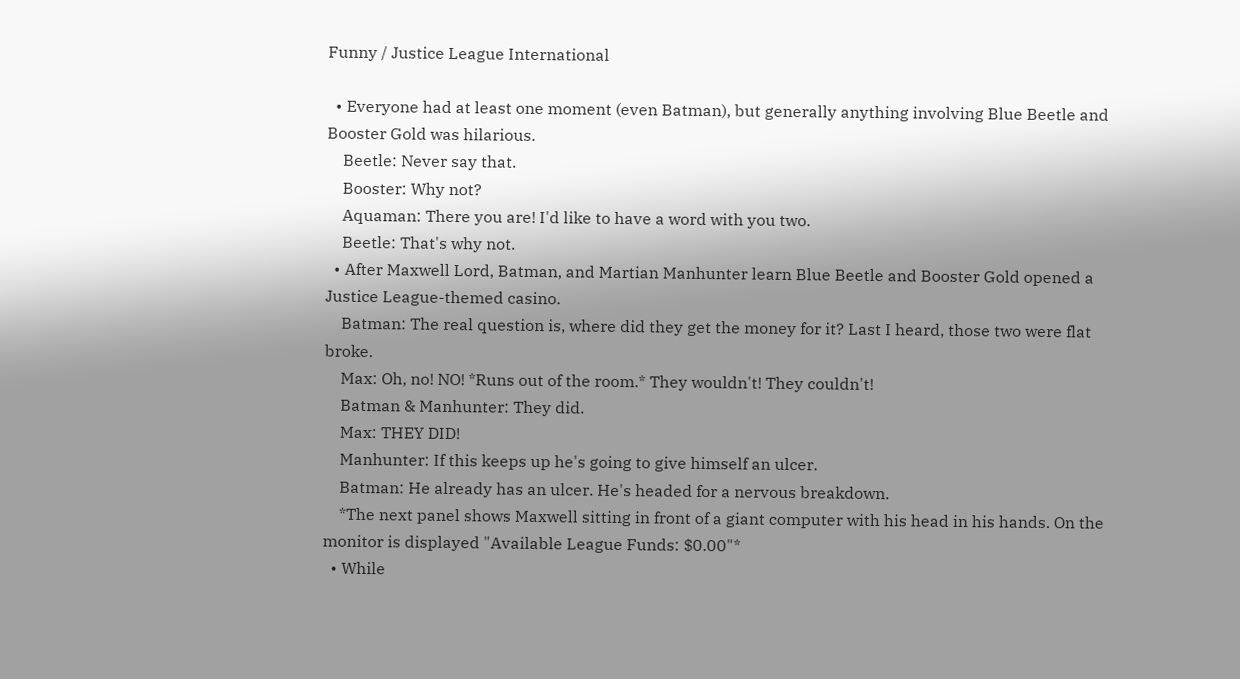Funny / Justice League International

  • Everyone had at least one moment (even Batman), but generally anything involving Blue Beetle and Booster Gold was hilarious.
    Beetle: Never say that.
    Booster: Why not?
    Aquaman: There you are! I'd like to have a word with you two.
    Beetle: That's why not.
  • After Maxwell Lord, Batman, and Martian Manhunter learn Blue Beetle and Booster Gold opened a Justice League-themed casino.
    Batman: The real question is, where did they get the money for it? Last I heard, those two were flat broke.
    Max: Oh, no! NO! *Runs out of the room.* They wouldn't! They couldn't!
    Batman & Manhunter: They did.
    Max: THEY DID!
    Manhunter: If this keeps up he's going to give himself an ulcer.
    Batman: He already has an ulcer. He's headed for a nervous breakdown.
    *The next panel shows Maxwell sitting in front of a giant computer with his head in his hands. On the monitor is displayed "Available League Funds: $0.00"*
  • While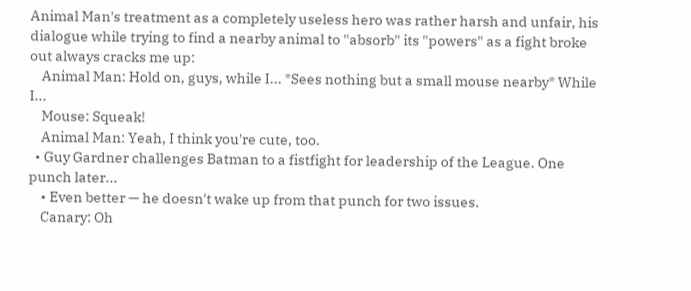Animal Man's treatment as a completely useless hero was rather harsh and unfair, his dialogue while trying to find a nearby animal to "absorb" its "powers" as a fight broke out always cracks me up:
    Animal Man: Hold on, guys, while I... *Sees nothing but a small mouse nearby* While I...
    Mouse: Squeak!
    Animal Man: Yeah, I think you're cute, too.
  • Guy Gardner challenges Batman to a fistfight for leadership of the League. One punch later...
    • Even better — he doesn't wake up from that punch for two issues.
    Canary: Oh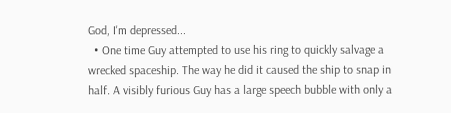God, I'm depressed...
  • One time Guy attempted to use his ring to quickly salvage a wrecked spaceship. The way he did it caused the ship to snap in half. A visibly furious Guy has a large speech bubble with only a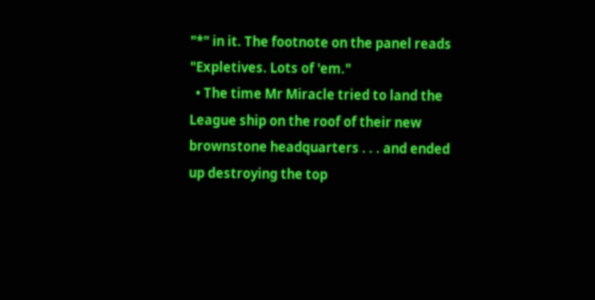"*" in it. The footnote on the panel reads "Expletives. Lots of 'em."
  • The time Mr Miracle tried to land the League ship on the roof of their new brownstone headquarters . . . and ended up destroying the top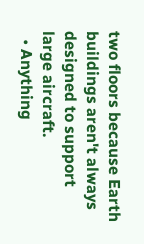two floors because Earth buildings aren't always designed to support large aircraft.
  • Anything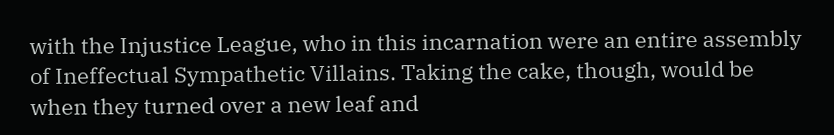with the Injustice League, who in this incarnation were an entire assembly of Ineffectual Sympathetic Villains. Taking the cake, though, would be when they turned over a new leaf and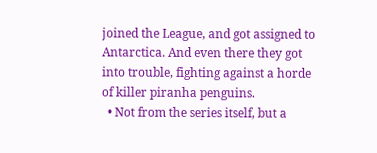joined the League, and got assigned to Antarctica. And even there they got into trouble, fighting against a horde of killer piranha penguins.
  • Not from the series itself, but a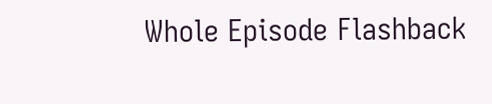Whole Episode Flashback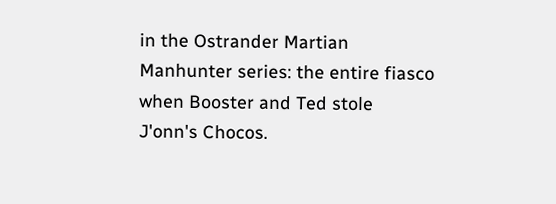in the Ostrander Martian Manhunter series: the entire fiasco when Booster and Ted stole J'onn's Chocos.